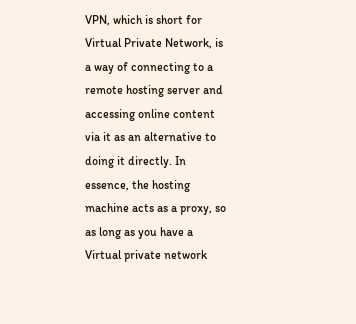VPN, which is short for Virtual Private Network, is a way of connecting to a remote hosting server and accessing online content via it as an alternative to doing it directly. In essence, the hosting machine acts as a proxy, so as long as you have a Virtual private network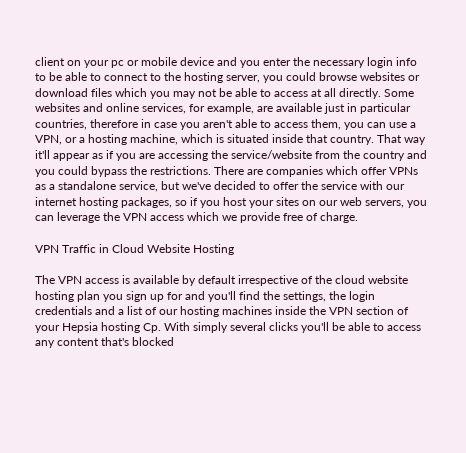client on your pc or mobile device and you enter the necessary login info to be able to connect to the hosting server, you could browse websites or download files which you may not be able to access at all directly. Some websites and online services, for example, are available just in particular countries, therefore in case you aren't able to access them, you can use a VPN, or a hosting machine, which is situated inside that country. That way it'll appear as if you are accessing the service/website from the country and you could bypass the restrictions. There are companies which offer VPNs as a standalone service, but we've decided to offer the service with our internet hosting packages, so if you host your sites on our web servers, you can leverage the VPN access which we provide free of charge.

VPN Traffic in Cloud Website Hosting

The VPN access is available by default irrespective of the cloud website hosting plan you sign up for and you'll find the settings, the login credentials and a list of our hosting machines inside the VPN section of your Hepsia hosting Cp. With simply several clicks you'll be able to access any content that's blocked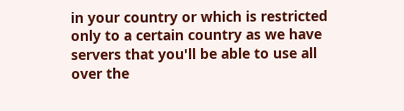in your country or which is restricted only to a certain country as we have servers that you'll be able to use all over the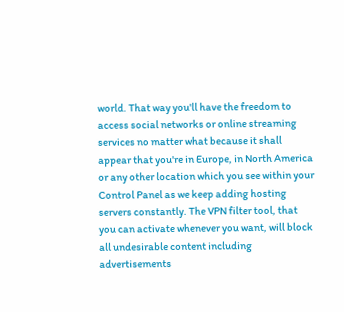world. That way you'll have the freedom to access social networks or online streaming services no matter what because it shall appear that you're in Europe, in North America or any other location which you see within your Control Panel as we keep adding hosting servers constantly. The VPN filter tool, that you can activate whenever you want, will block all undesirable content including advertisements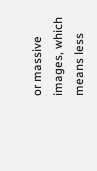or massive images, which means less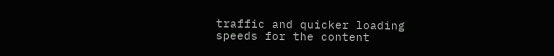traffic and quicker loading speeds for the content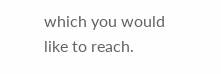which you would like to reach.